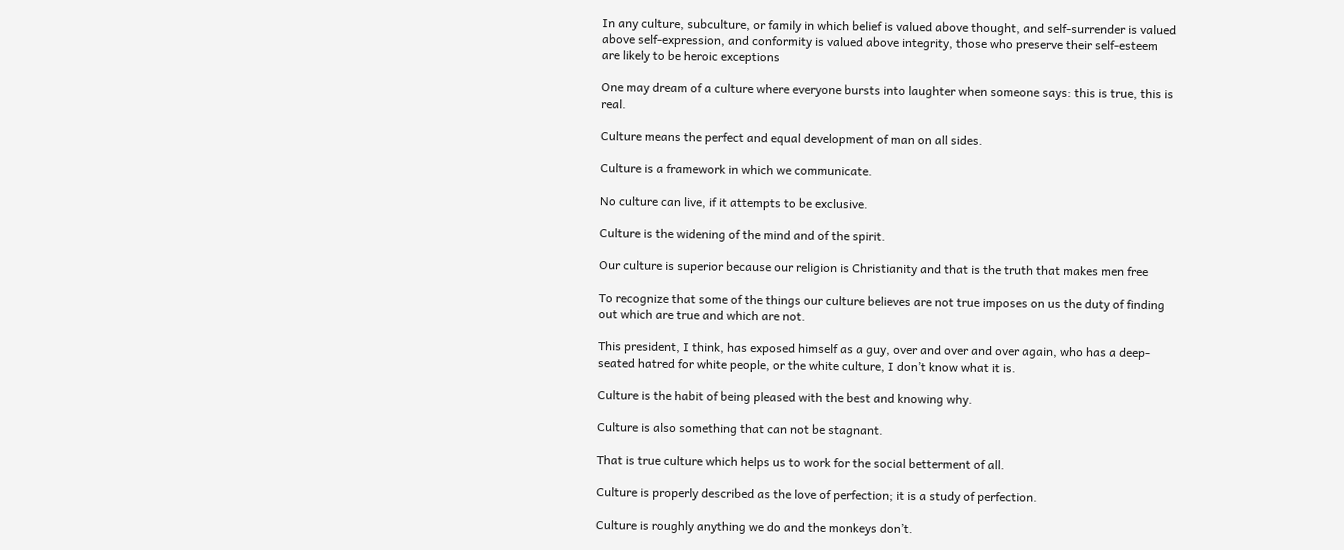In any culture, subculture, or family in which belief is valued above thought, and self-surrender is valued above self-expression, and conformity is valued above integrity, those who preserve their self-esteem are likely to be heroic exceptions

One may dream of a culture where everyone bursts into laughter when someone says: this is true, this is real.

Culture means the perfect and equal development of man on all sides.

Culture is a framework in which we communicate.

No culture can live, if it attempts to be exclusive.

Culture is the widening of the mind and of the spirit.

Our culture is superior because our religion is Christianity and that is the truth that makes men free

To recognize that some of the things our culture believes are not true imposes on us the duty of finding out which are true and which are not.

This president, I think, has exposed himself as a guy, over and over and over again, who has a deep-seated hatred for white people, or the white culture, I don’t know what it is.

Culture is the habit of being pleased with the best and knowing why.

Culture is also something that can not be stagnant.

That is true culture which helps us to work for the social betterment of all.

Culture is properly described as the love of perfection; it is a study of perfection.

Culture is roughly anything we do and the monkeys don’t.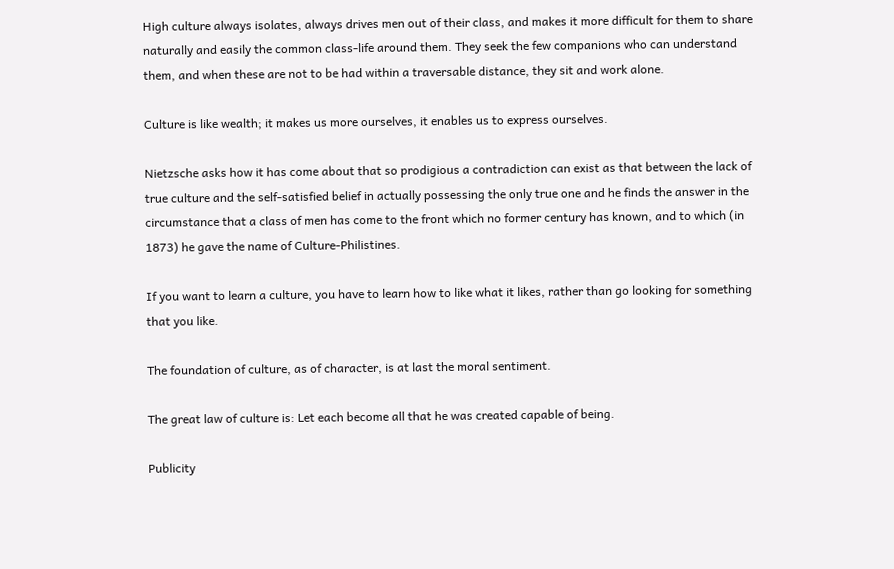High culture always isolates, always drives men out of their class, and makes it more difficult for them to share naturally and easily the common class-life around them. They seek the few companions who can understand them, and when these are not to be had within a traversable distance, they sit and work alone.

Culture is like wealth; it makes us more ourselves, it enables us to express ourselves.

Nietzsche asks how it has come about that so prodigious a contradiction can exist as that between the lack of true culture and the self-satisfied belief in actually possessing the only true one and he finds the answer in the circumstance that a class of men has come to the front which no former century has known, and to which (in 1873) he gave the name of Culture-Philistines.

If you want to learn a culture, you have to learn how to like what it likes, rather than go looking for something that you like.

The foundation of culture, as of character, is at last the moral sentiment.

The great law of culture is: Let each become all that he was created capable of being.

Publicity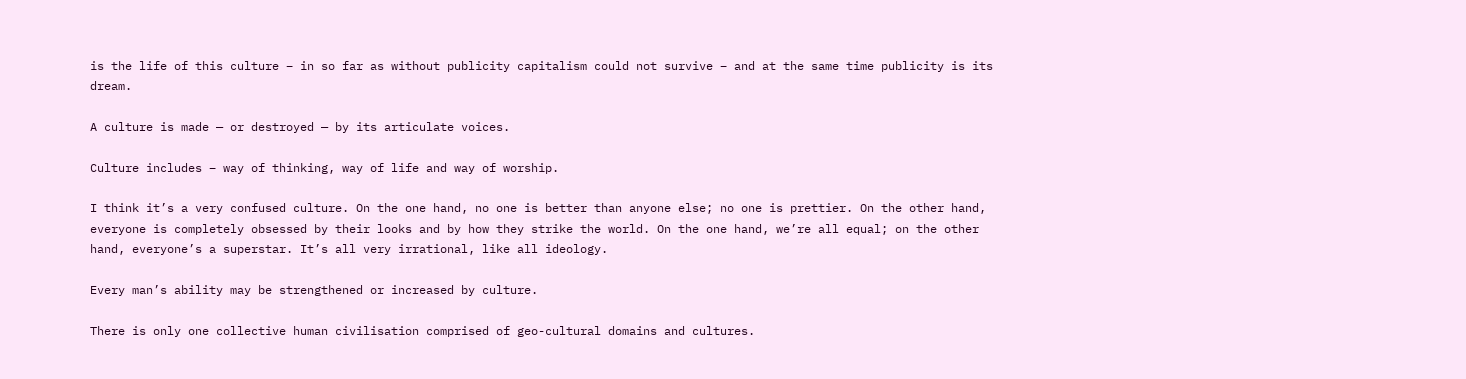is the life of this culture – in so far as without publicity capitalism could not survive – and at the same time publicity is its dream.

A culture is made — or destroyed — by its articulate voices.

Culture includes – way of thinking, way of life and way of worship.

I think it’s a very confused culture. On the one hand, no one is better than anyone else; no one is prettier. On the other hand, everyone is completely obsessed by their looks and by how they strike the world. On the one hand, we’re all equal; on the other hand, everyone’s a superstar. It’s all very irrational, like all ideology.

Every man’s ability may be strengthened or increased by culture.

There is only one collective human civilisation comprised of geo-cultural domains and cultures.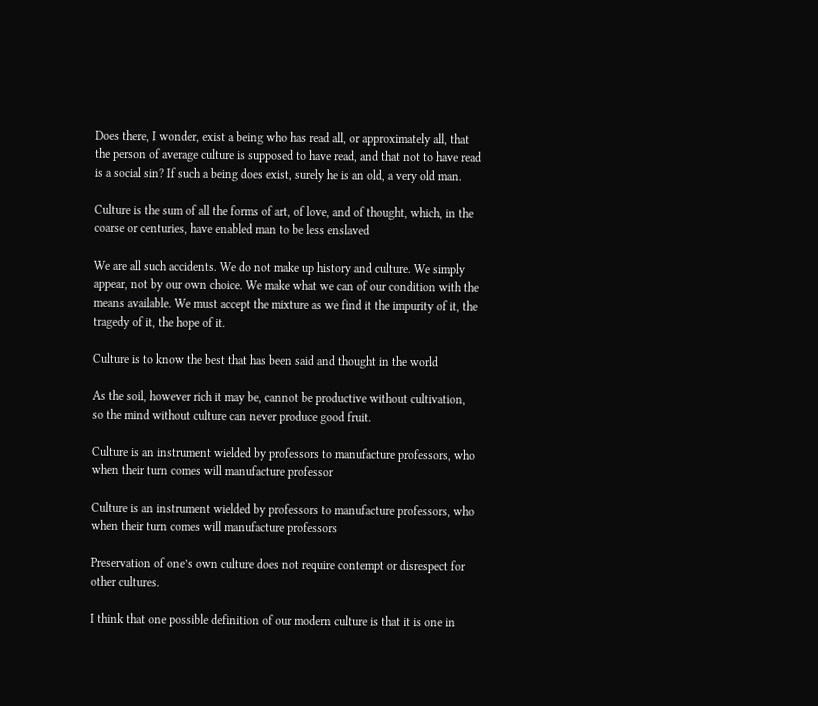Does there, I wonder, exist a being who has read all, or approximately all, that the person of average culture is supposed to have read, and that not to have read is a social sin? If such a being does exist, surely he is an old, a very old man.

Culture is the sum of all the forms of art, of love, and of thought, which, in the coarse or centuries, have enabled man to be less enslaved

We are all such accidents. We do not make up history and culture. We simply appear, not by our own choice. We make what we can of our condition with the means available. We must accept the mixture as we find it the impurity of it, the tragedy of it, the hope of it.

Culture is to know the best that has been said and thought in the world

As the soil, however rich it may be, cannot be productive without cultivation, so the mind without culture can never produce good fruit.

Culture is an instrument wielded by professors to manufacture professors, who when their turn comes will manufacture professor

Culture is an instrument wielded by professors to manufacture professors, who when their turn comes will manufacture professors

Preservation of one’s own culture does not require contempt or disrespect for other cultures.

I think that one possible definition of our modern culture is that it is one in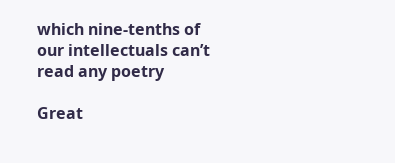which nine-tenths of our intellectuals can’t read any poetry

Great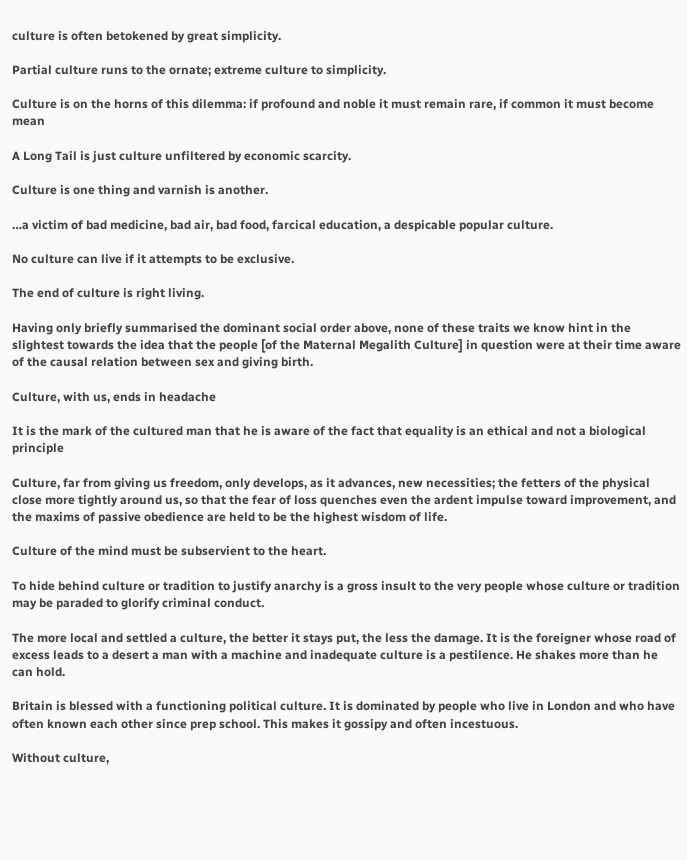culture is often betokened by great simplicity.

Partial culture runs to the ornate; extreme culture to simplicity.

Culture is on the horns of this dilemma: if profound and noble it must remain rare, if common it must become mean

A Long Tail is just culture unfiltered by economic scarcity.

Culture is one thing and varnish is another.

…a victim of bad medicine, bad air, bad food, farcical education, a despicable popular culture.

No culture can live if it attempts to be exclusive.

The end of culture is right living.

Having only briefly summarised the dominant social order above, none of these traits we know hint in the slightest towards the idea that the people [of the Maternal Megalith Culture] in question were at their time aware of the causal relation between sex and giving birth.

Culture, with us, ends in headache

It is the mark of the cultured man that he is aware of the fact that equality is an ethical and not a biological principle

Culture, far from giving us freedom, only develops, as it advances, new necessities; the fetters of the physical close more tightly around us, so that the fear of loss quenches even the ardent impulse toward improvement, and the maxims of passive obedience are held to be the highest wisdom of life.

Culture of the mind must be subservient to the heart.

To hide behind culture or tradition to justify anarchy is a gross insult to the very people whose culture or tradition may be paraded to glorify criminal conduct.

The more local and settled a culture, the better it stays put, the less the damage. It is the foreigner whose road of excess leads to a desert a man with a machine and inadequate culture is a pestilence. He shakes more than he can hold.

Britain is blessed with a functioning political culture. It is dominated by people who live in London and who have often known each other since prep school. This makes it gossipy and often incestuous.

Without culture,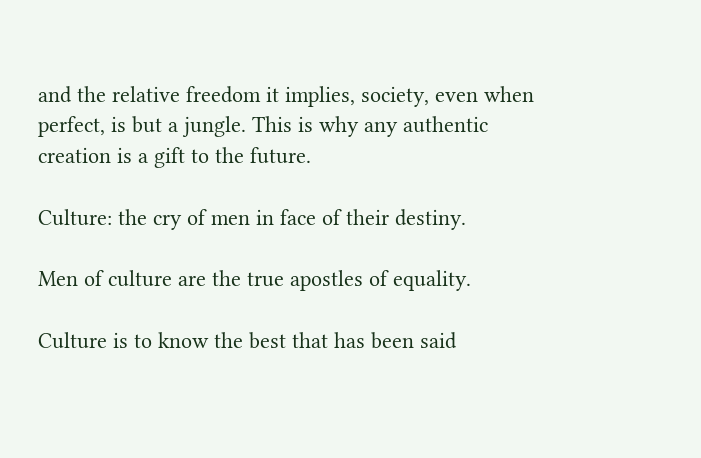and the relative freedom it implies, society, even when perfect, is but a jungle. This is why any authentic creation is a gift to the future.

Culture: the cry of men in face of their destiny.

Men of culture are the true apostles of equality.

Culture is to know the best that has been said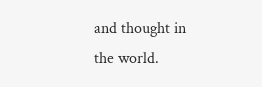and thought in the world.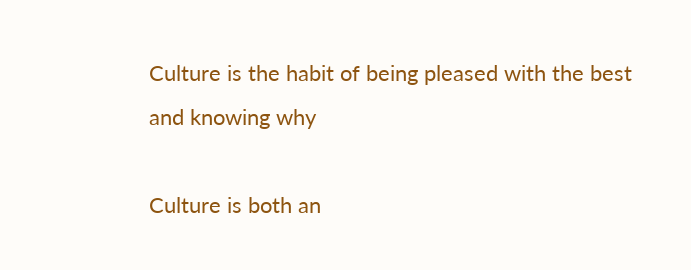Culture is the habit of being pleased with the best and knowing why

Culture is both an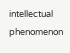intellectual phenomenon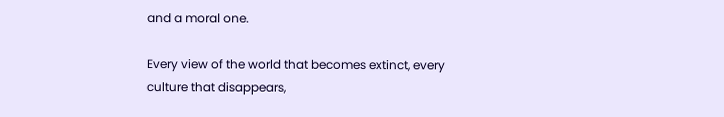and a moral one.

Every view of the world that becomes extinct, every culture that disappears,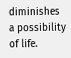diminishes a possibility of life.